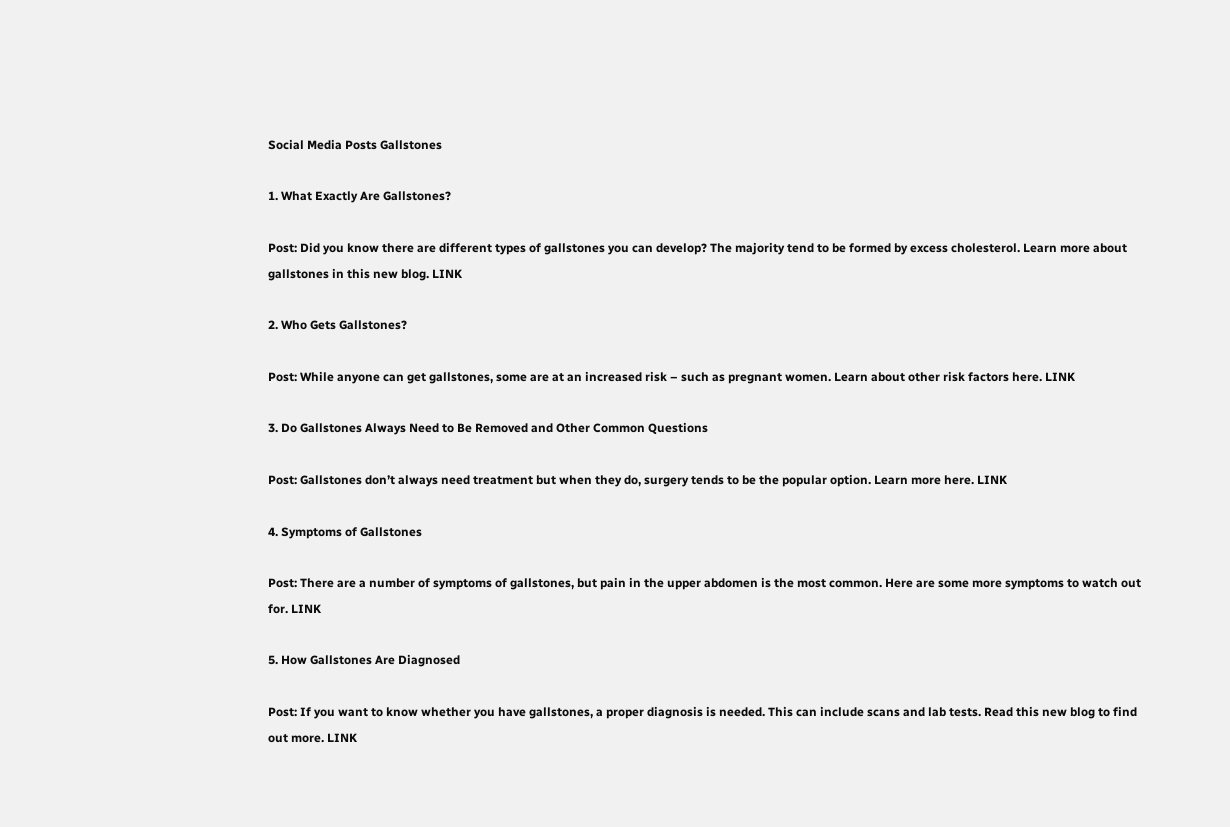Social Media Posts Gallstones

1. What Exactly Are Gallstones?

Post: Did you know there are different types of gallstones you can develop? The majority tend to be formed by excess cholesterol. Learn more about gallstones in this new blog. LINK

2. Who Gets Gallstones?

Post: While anyone can get gallstones, some are at an increased risk – such as pregnant women. Learn about other risk factors here. LINK

3. Do Gallstones Always Need to Be Removed and Other Common Questions

Post: Gallstones don’t always need treatment but when they do, surgery tends to be the popular option. Learn more here. LINK

4. Symptoms of Gallstones

Post: There are a number of symptoms of gallstones, but pain in the upper abdomen is the most common. Here are some more symptoms to watch out for. LINK

5. How Gallstones Are Diagnosed

Post: If you want to know whether you have gallstones, a proper diagnosis is needed. This can include scans and lab tests. Read this new blog to find out more. LINK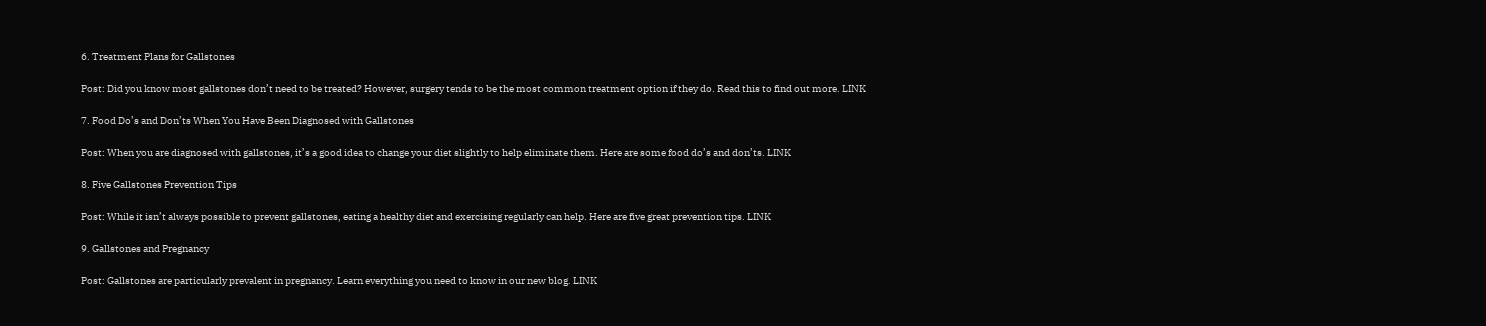6. Treatment Plans for Gallstones

Post: Did you know most gallstones don’t need to be treated? However, surgery tends to be the most common treatment option if they do. Read this to find out more. LINK

7. Food Do’s and Don’ts When You Have Been Diagnosed with Gallstones

Post: When you are diagnosed with gallstones, it’s a good idea to change your diet slightly to help eliminate them. Here are some food do’s and don’ts. LINK

8. Five Gallstones Prevention Tips

Post: While it isn’t always possible to prevent gallstones, eating a healthy diet and exercising regularly can help. Here are five great prevention tips. LINK

9. Gallstones and Pregnancy

Post: Gallstones are particularly prevalent in pregnancy. Learn everything you need to know in our new blog. LINK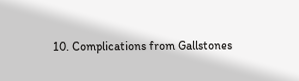10. Complications from Gallstones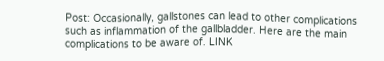Post: Occasionally, gallstones can lead to other complications such as inflammation of the gallbladder. Here are the main complications to be aware of. LINK